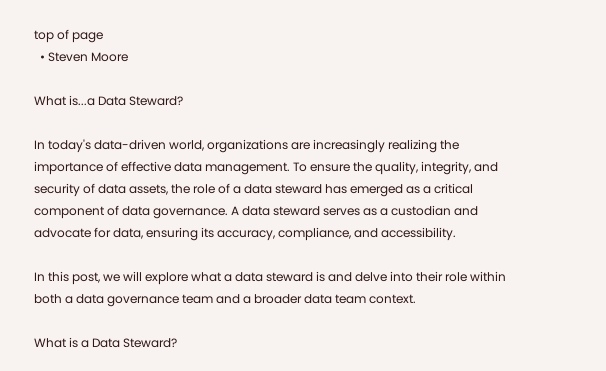top of page
  • Steven Moore

What is...a Data Steward?

In today's data-driven world, organizations are increasingly realizing the importance of effective data management. To ensure the quality, integrity, and security of data assets, the role of a data steward has emerged as a critical component of data governance. A data steward serves as a custodian and advocate for data, ensuring its accuracy, compliance, and accessibility.

In this post, we will explore what a data steward is and delve into their role within both a data governance team and a broader data team context.

What is a Data Steward?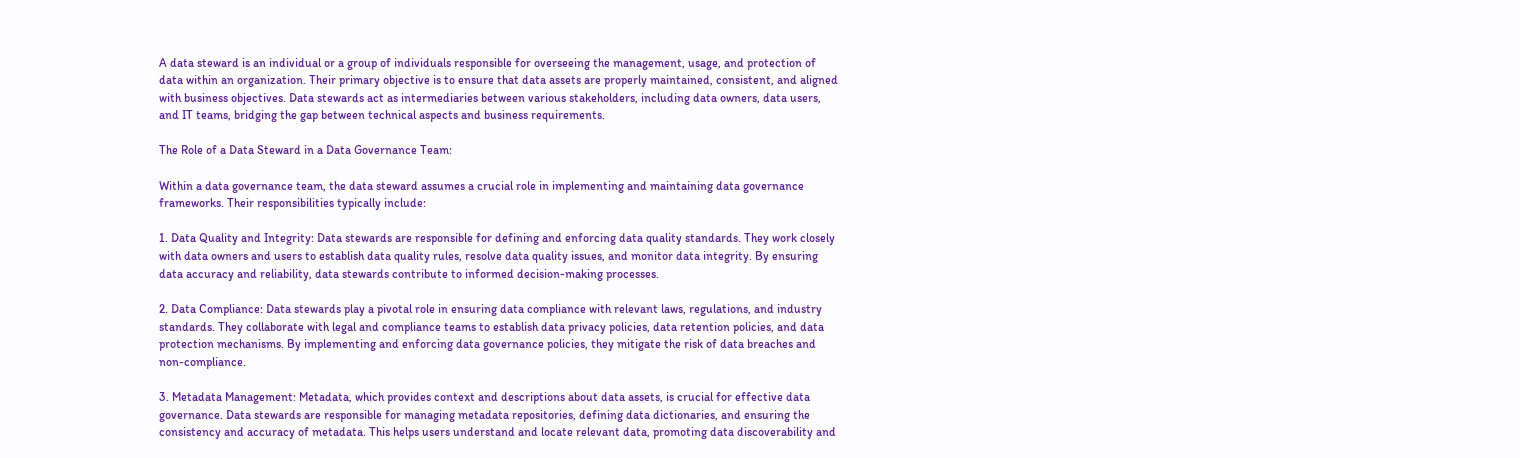A data steward is an individual or a group of individuals responsible for overseeing the management, usage, and protection of data within an organization. Their primary objective is to ensure that data assets are properly maintained, consistent, and aligned with business objectives. Data stewards act as intermediaries between various stakeholders, including data owners, data users, and IT teams, bridging the gap between technical aspects and business requirements.

The Role of a Data Steward in a Data Governance Team:

Within a data governance team, the data steward assumes a crucial role in implementing and maintaining data governance frameworks. Their responsibilities typically include:

1. Data Quality and Integrity: Data stewards are responsible for defining and enforcing data quality standards. They work closely with data owners and users to establish data quality rules, resolve data quality issues, and monitor data integrity. By ensuring data accuracy and reliability, data stewards contribute to informed decision-making processes.

2. Data Compliance: Data stewards play a pivotal role in ensuring data compliance with relevant laws, regulations, and industry standards. They collaborate with legal and compliance teams to establish data privacy policies, data retention policies, and data protection mechanisms. By implementing and enforcing data governance policies, they mitigate the risk of data breaches and non-compliance.

3. Metadata Management: Metadata, which provides context and descriptions about data assets, is crucial for effective data governance. Data stewards are responsible for managing metadata repositories, defining data dictionaries, and ensuring the consistency and accuracy of metadata. This helps users understand and locate relevant data, promoting data discoverability and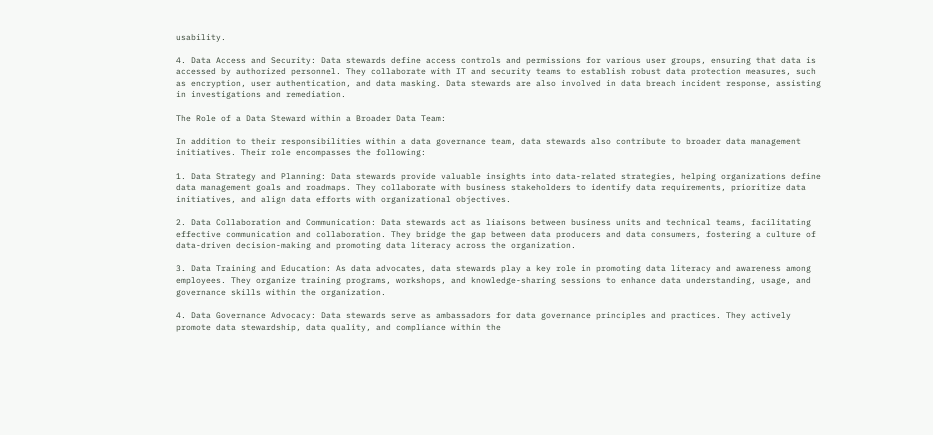usability.

4. Data Access and Security: Data stewards define access controls and permissions for various user groups, ensuring that data is accessed by authorized personnel. They collaborate with IT and security teams to establish robust data protection measures, such as encryption, user authentication, and data masking. Data stewards are also involved in data breach incident response, assisting in investigations and remediation.

The Role of a Data Steward within a Broader Data Team:

In addition to their responsibilities within a data governance team, data stewards also contribute to broader data management initiatives. Their role encompasses the following:

1. Data Strategy and Planning: Data stewards provide valuable insights into data-related strategies, helping organizations define data management goals and roadmaps. They collaborate with business stakeholders to identify data requirements, prioritize data initiatives, and align data efforts with organizational objectives.

2. Data Collaboration and Communication: Data stewards act as liaisons between business units and technical teams, facilitating effective communication and collaboration. They bridge the gap between data producers and data consumers, fostering a culture of data-driven decision-making and promoting data literacy across the organization.

3. Data Training and Education: As data advocates, data stewards play a key role in promoting data literacy and awareness among employees. They organize training programs, workshops, and knowledge-sharing sessions to enhance data understanding, usage, and governance skills within the organization.

4. Data Governance Advocacy: Data stewards serve as ambassadors for data governance principles and practices. They actively promote data stewardship, data quality, and compliance within the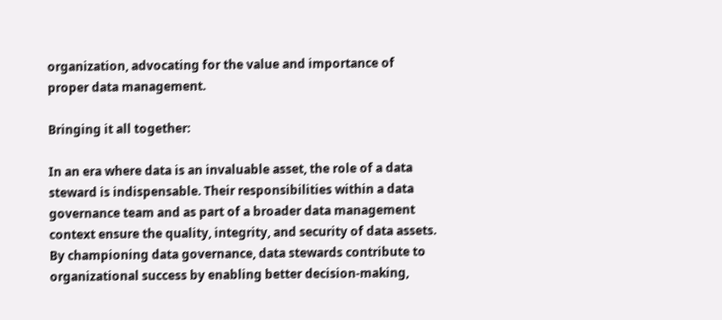organization, advocating for the value and importance of proper data management.

Bringing it all together:

In an era where data is an invaluable asset, the role of a data steward is indispensable. Their responsibilities within a data governance team and as part of a broader data management context ensure the quality, integrity, and security of data assets. By championing data governance, data stewards contribute to organizational success by enabling better decision-making,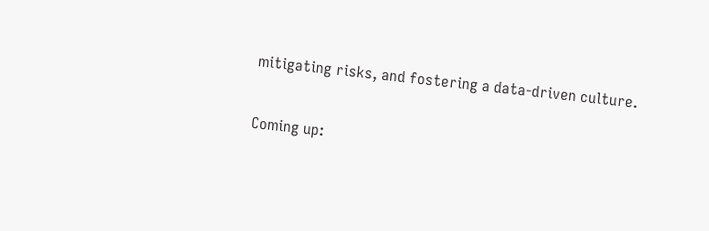mitigating risks, and fostering a data-driven culture.

Coming up: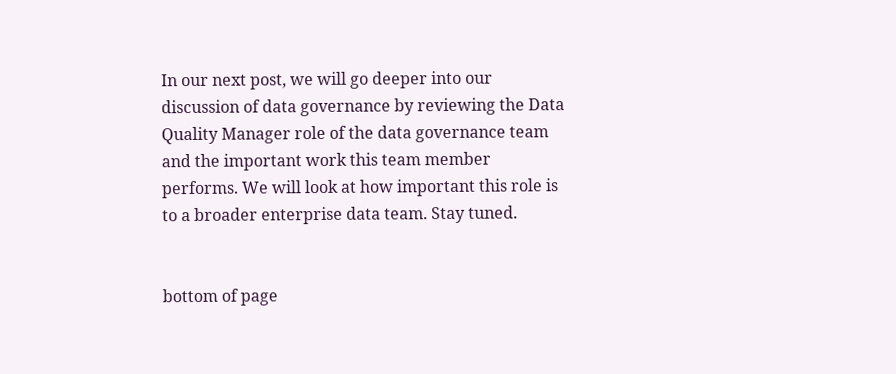In our next post, we will go deeper into our discussion of data governance by reviewing the Data Quality Manager role of the data governance team and the important work this team member performs. We will look at how important this role is to a broader enterprise data team. Stay tuned.


bottom of page